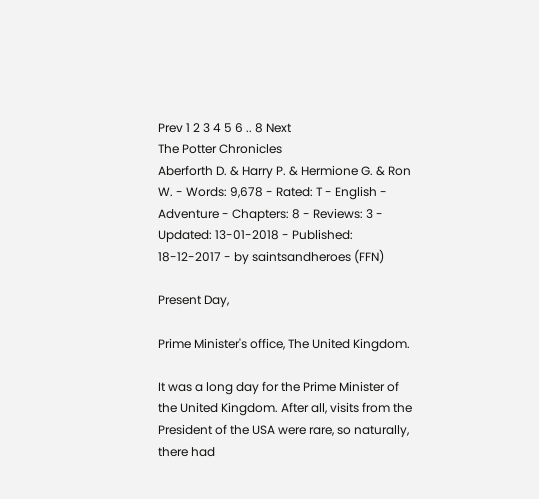Prev 1 2 3 4 5 6 .. 8 Next
The Potter Chronicles
Aberforth D. & Harry P. & Hermione G. & Ron W. - Words: 9,678 - Rated: T - English - Adventure - Chapters: 8 - Reviews: 3 - Updated: 13-01-2018 - Published: 18-12-2017 - by saintsandheroes (FFN)

Present Day,

Prime Minister's office, The United Kingdom.

It was a long day for the Prime Minister of the United Kingdom. After all, visits from the President of the USA were rare, so naturally, there had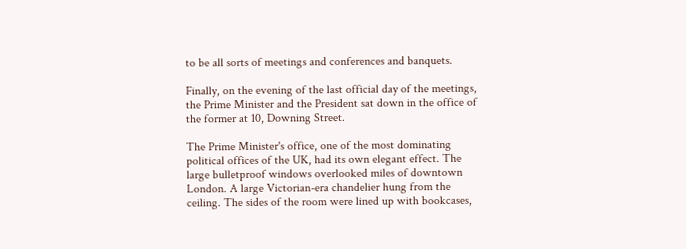to be all sorts of meetings and conferences and banquets.

Finally, on the evening of the last official day of the meetings, the Prime Minister and the President sat down in the office of the former at 10, Downing Street.

The Prime Minister's office, one of the most dominating political offices of the UK, had its own elegant effect. The large bulletproof windows overlooked miles of downtown London. A large Victorian-era chandelier hung from the ceiling. The sides of the room were lined up with bookcases,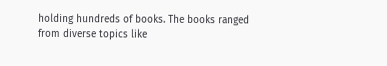holding hundreds of books. The books ranged from diverse topics like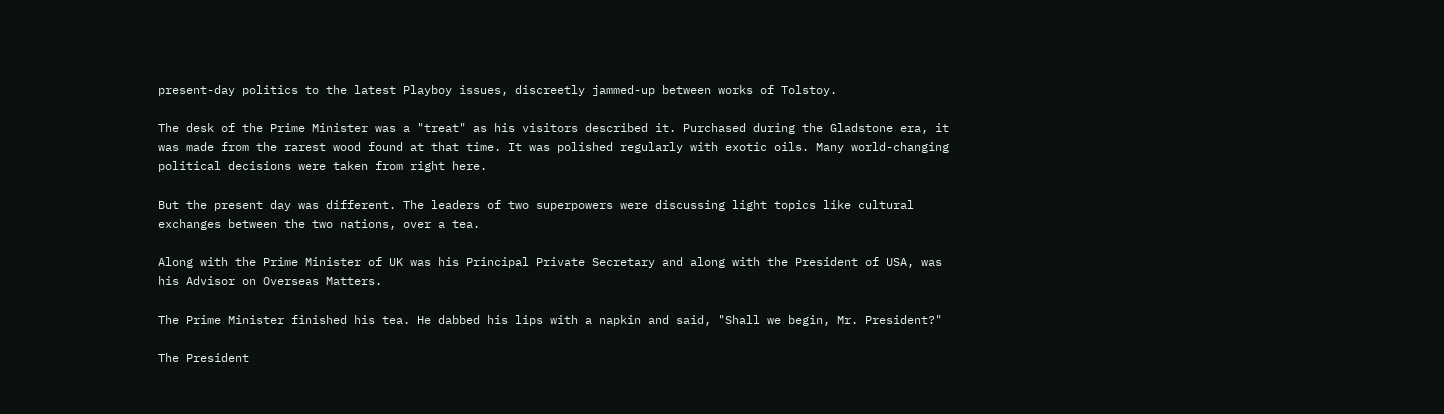present-day politics to the latest Playboy issues, discreetly jammed-up between works of Tolstoy.

The desk of the Prime Minister was a "treat" as his visitors described it. Purchased during the Gladstone era, it was made from the rarest wood found at that time. It was polished regularly with exotic oils. Many world-changing political decisions were taken from right here.

But the present day was different. The leaders of two superpowers were discussing light topics like cultural exchanges between the two nations, over a tea.

Along with the Prime Minister of UK was his Principal Private Secretary and along with the President of USA, was his Advisor on Overseas Matters.

The Prime Minister finished his tea. He dabbed his lips with a napkin and said, "Shall we begin, Mr. President?"

The President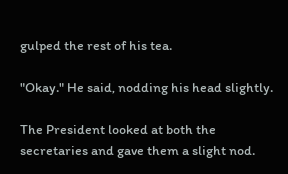gulped the rest of his tea.

"Okay." He said, nodding his head slightly.

The President looked at both the secretaries and gave them a slight nod.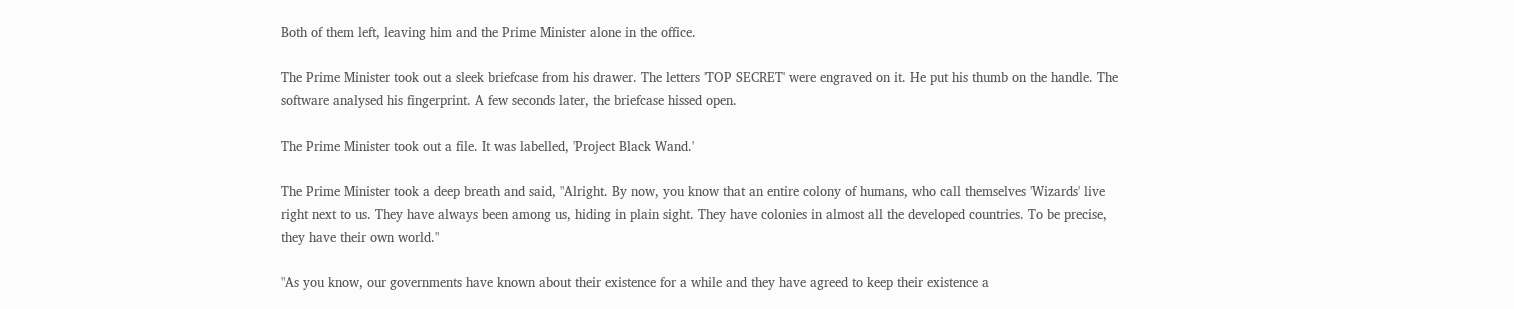Both of them left, leaving him and the Prime Minister alone in the office.

The Prime Minister took out a sleek briefcase from his drawer. The letters 'TOP SECRET' were engraved on it. He put his thumb on the handle. The software analysed his fingerprint. A few seconds later, the briefcase hissed open.

The Prime Minister took out a file. It was labelled, 'Project Black Wand.'

The Prime Minister took a deep breath and said, "Alright. By now, you know that an entire colony of humans, who call themselves 'Wizards' live right next to us. They have always been among us, hiding in plain sight. They have colonies in almost all the developed countries. To be precise, they have their own world."

"As you know, our governments have known about their existence for a while and they have agreed to keep their existence a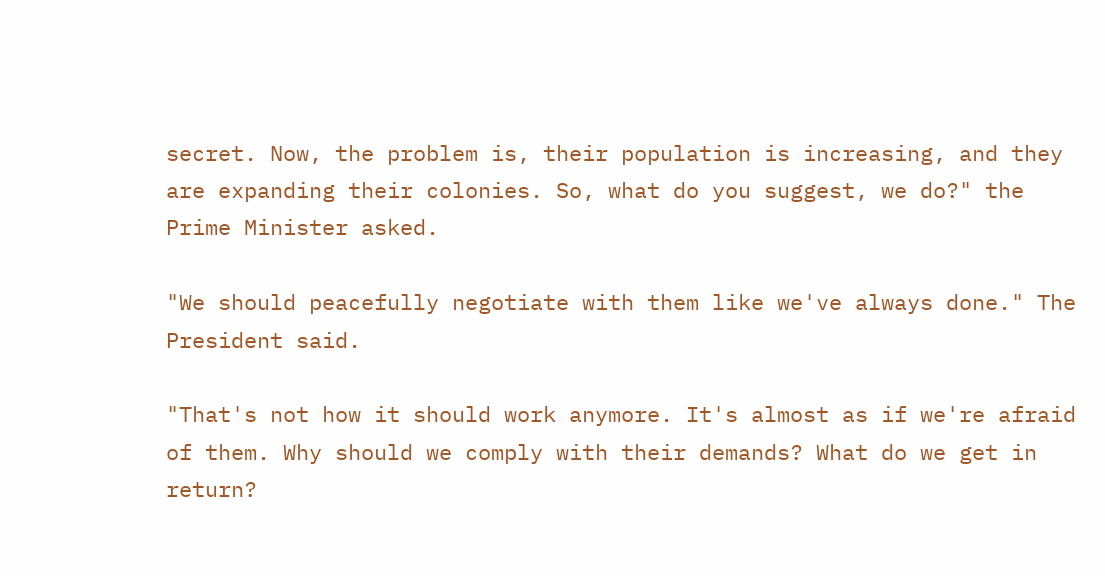secret. Now, the problem is, their population is increasing, and they are expanding their colonies. So, what do you suggest, we do?" the Prime Minister asked.

"We should peacefully negotiate with them like we've always done." The President said.

"That's not how it should work anymore. It's almost as if we're afraid of them. Why should we comply with their demands? What do we get in return?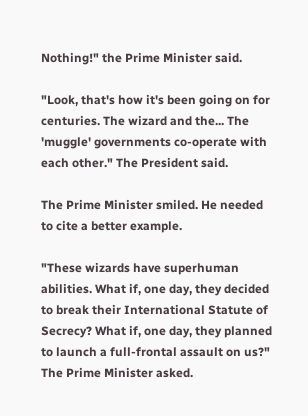Nothing!" the Prime Minister said.

"Look, that's how it's been going on for centuries. The wizard and the... The 'muggle' governments co-operate with each other." The President said.

The Prime Minister smiled. He needed to cite a better example.

"These wizards have superhuman abilities. What if, one day, they decided to break their International Statute of Secrecy? What if, one day, they planned to launch a full-frontal assault on us?" The Prime Minister asked.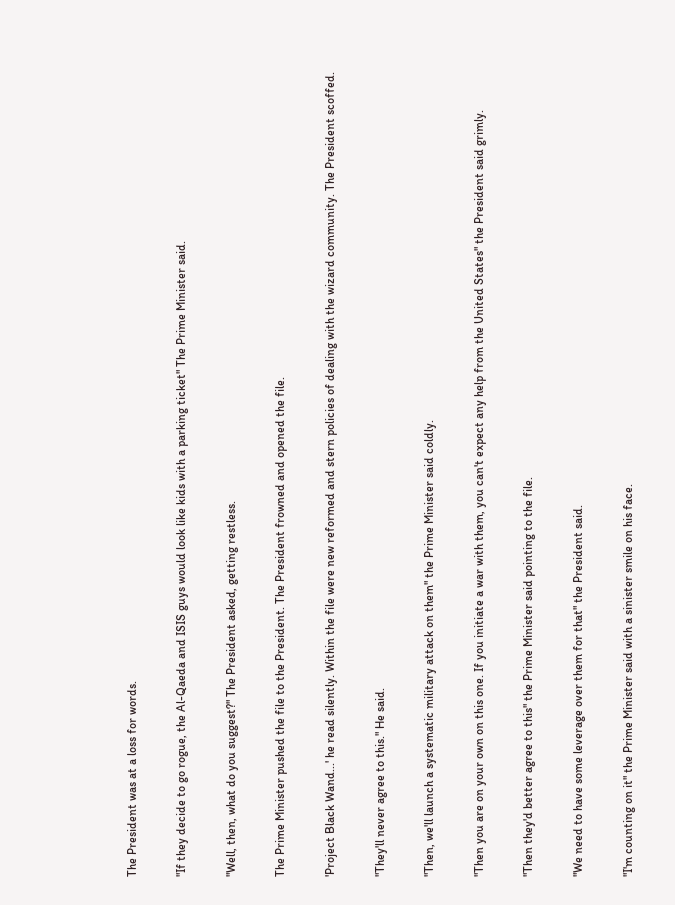The President was at a loss for words.

"If they decide to go rogue, the Al-Qaeda and ISIS guys would look like kids with a parking ticket" The Prime Minister said.

"Well, then, what do you suggest?" The President asked, getting restless.

The Prime Minister pushed the file to the President. The President frowned and opened the file.

'Project Black Wand...' he read silently. Within the file were new reformed and stern policies of dealing with the wizard community. The President scoffed.

"They'll never agree to this." He said.

"Then, we'll launch a systematic military attack on them" the Prime Minister said coldly.

"Then you are on your own on this one. If you initiate a war with them, you can't expect any help from the United States" the President said grimly.

"Then they'd better agree to this" the Prime Minister said pointing to the file.

"We need to have some leverage over them for that" the President said.

"I'm counting on it" the Prime Minister said with a sinister smile on his face.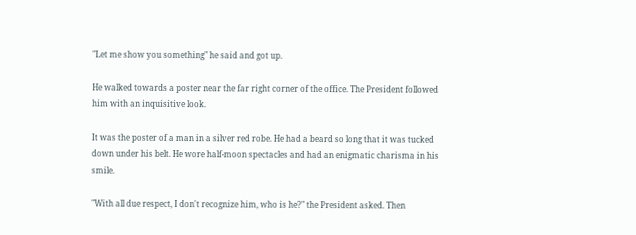"Let me show you something" he said and got up.

He walked towards a poster near the far right corner of the office. The President followed him with an inquisitive look.

It was the poster of a man in a silver red robe. He had a beard so long that it was tucked down under his belt. He wore half-moon spectacles and had an enigmatic charisma in his smile.

"With all due respect, I don't recognize him, who is he?" the President asked. Then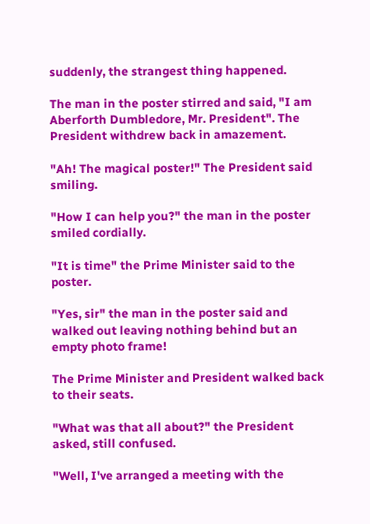suddenly, the strangest thing happened.

The man in the poster stirred and said, "I am Aberforth Dumbledore, Mr. President". The President withdrew back in amazement.

"Ah! The magical poster!" The President said smiling.

"How I can help you?" the man in the poster smiled cordially.

"It is time" the Prime Minister said to the poster.

"Yes, sir" the man in the poster said and walked out leaving nothing behind but an empty photo frame!

The Prime Minister and President walked back to their seats.

"What was that all about?" the President asked, still confused.

"Well, I've arranged a meeting with the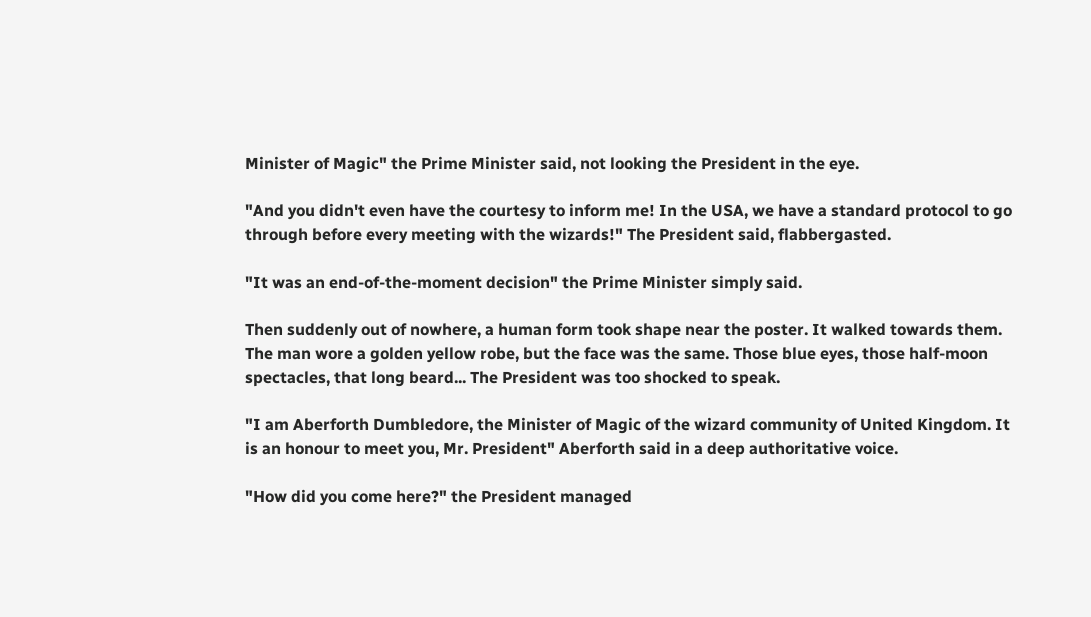Minister of Magic" the Prime Minister said, not looking the President in the eye.

"And you didn't even have the courtesy to inform me! In the USA, we have a standard protocol to go through before every meeting with the wizards!" The President said, flabbergasted.

"It was an end-of-the-moment decision" the Prime Minister simply said.

Then suddenly out of nowhere, a human form took shape near the poster. It walked towards them. The man wore a golden yellow robe, but the face was the same. Those blue eyes, those half-moon spectacles, that long beard... The President was too shocked to speak.

"I am Aberforth Dumbledore, the Minister of Magic of the wizard community of United Kingdom. It is an honour to meet you, Mr. President" Aberforth said in a deep authoritative voice.

"How did you come here?" the President managed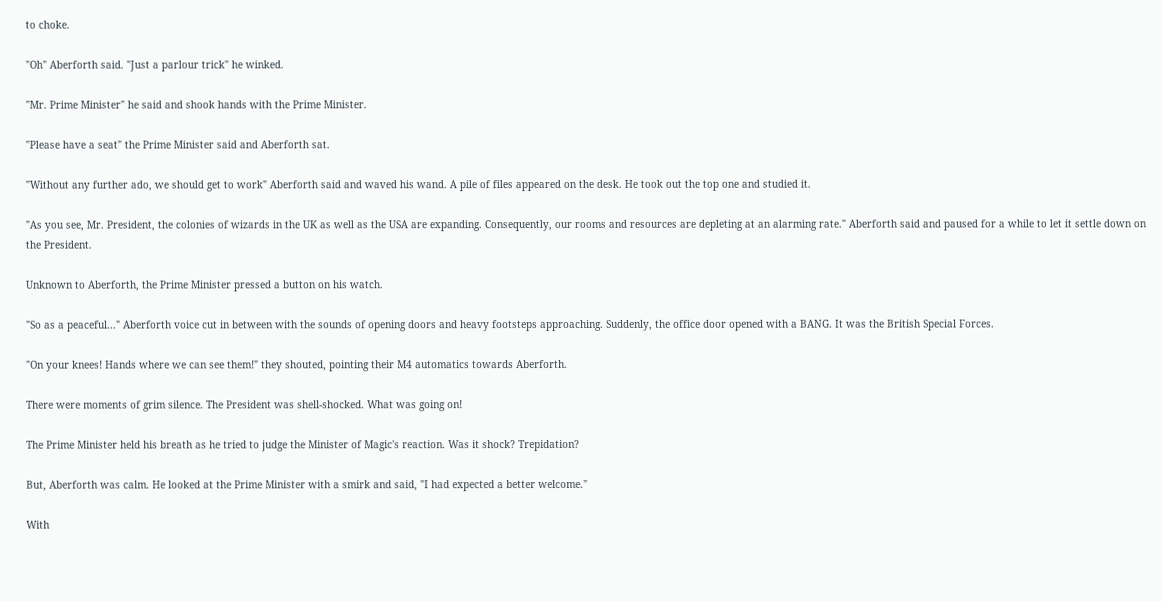to choke.

"Oh" Aberforth said. "Just a parlour trick" he winked.

"Mr. Prime Minister" he said and shook hands with the Prime Minister.

"Please have a seat" the Prime Minister said and Aberforth sat.

"Without any further ado, we should get to work" Aberforth said and waved his wand. A pile of files appeared on the desk. He took out the top one and studied it.

"As you see, Mr. President, the colonies of wizards in the UK as well as the USA are expanding. Consequently, our rooms and resources are depleting at an alarming rate." Aberforth said and paused for a while to let it settle down on the President.

Unknown to Aberforth, the Prime Minister pressed a button on his watch.

"So as a peaceful..." Aberforth voice cut in between with the sounds of opening doors and heavy footsteps approaching. Suddenly, the office door opened with a BANG. It was the British Special Forces.

"On your knees! Hands where we can see them!" they shouted, pointing their M4 automatics towards Aberforth.

There were moments of grim silence. The President was shell-shocked. What was going on!

The Prime Minister held his breath as he tried to judge the Minister of Magic's reaction. Was it shock? Trepidation?

But, Aberforth was calm. He looked at the Prime Minister with a smirk and said, "I had expected a better welcome."

With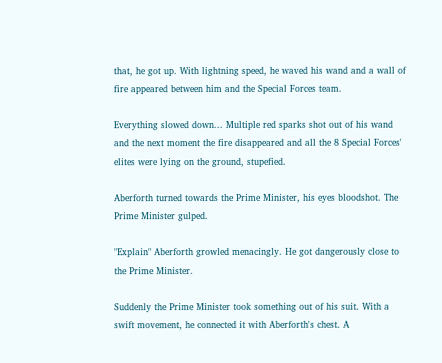that, he got up. With lightning speed, he waved his wand and a wall of fire appeared between him and the Special Forces team.

Everything slowed down... Multiple red sparks shot out of his wand and the next moment the fire disappeared and all the 8 Special Forces' elites were lying on the ground, stupefied.

Aberforth turned towards the Prime Minister, his eyes bloodshot. The Prime Minister gulped.

"Explain" Aberforth growled menacingly. He got dangerously close to the Prime Minister.

Suddenly the Prime Minister took something out of his suit. With a swift movement, he connected it with Aberforth's chest. A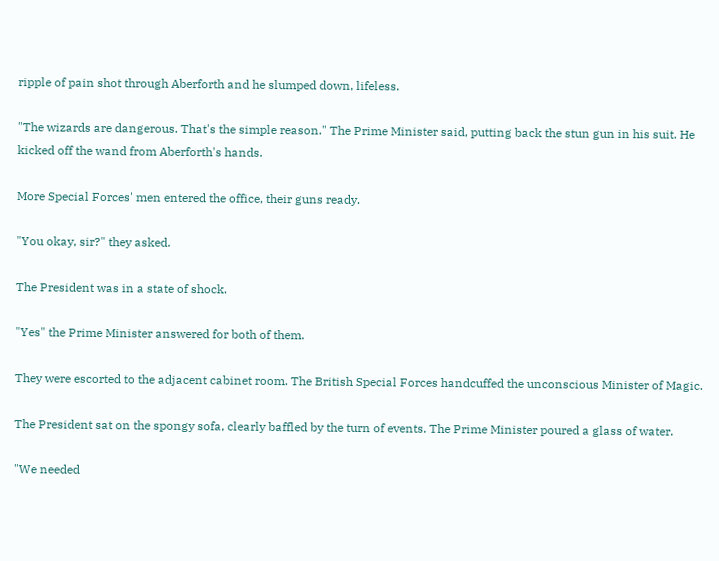ripple of pain shot through Aberforth and he slumped down, lifeless.

"The wizards are dangerous. That's the simple reason." The Prime Minister said, putting back the stun gun in his suit. He kicked off the wand from Aberforth's hands.

More Special Forces' men entered the office, their guns ready.

"You okay, sir?" they asked.

The President was in a state of shock.

"Yes" the Prime Minister answered for both of them.

They were escorted to the adjacent cabinet room. The British Special Forces handcuffed the unconscious Minister of Magic.

The President sat on the spongy sofa, clearly baffled by the turn of events. The Prime Minister poured a glass of water.

"We needed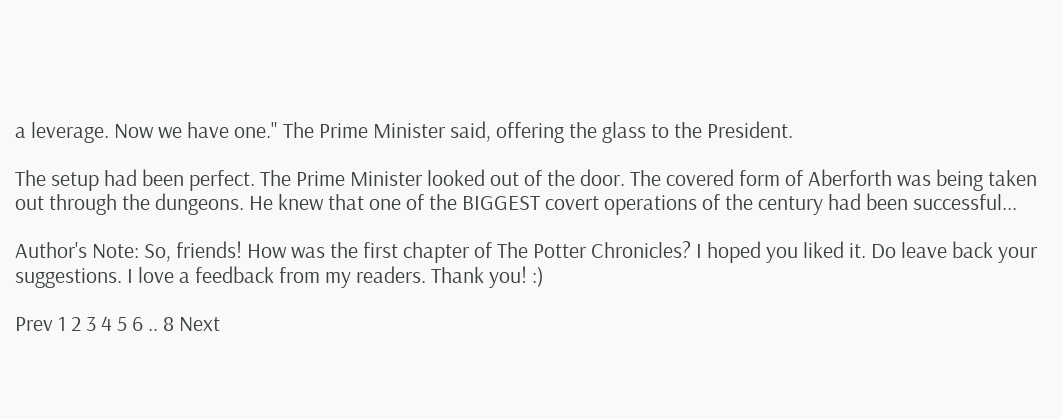a leverage. Now we have one." The Prime Minister said, offering the glass to the President.

The setup had been perfect. The Prime Minister looked out of the door. The covered form of Aberforth was being taken out through the dungeons. He knew that one of the BIGGEST covert operations of the century had been successful...

Author's Note: So, friends! How was the first chapter of The Potter Chronicles? I hoped you liked it. Do leave back your suggestions. I love a feedback from my readers. Thank you! :)

Prev 1 2 3 4 5 6 .. 8 Next